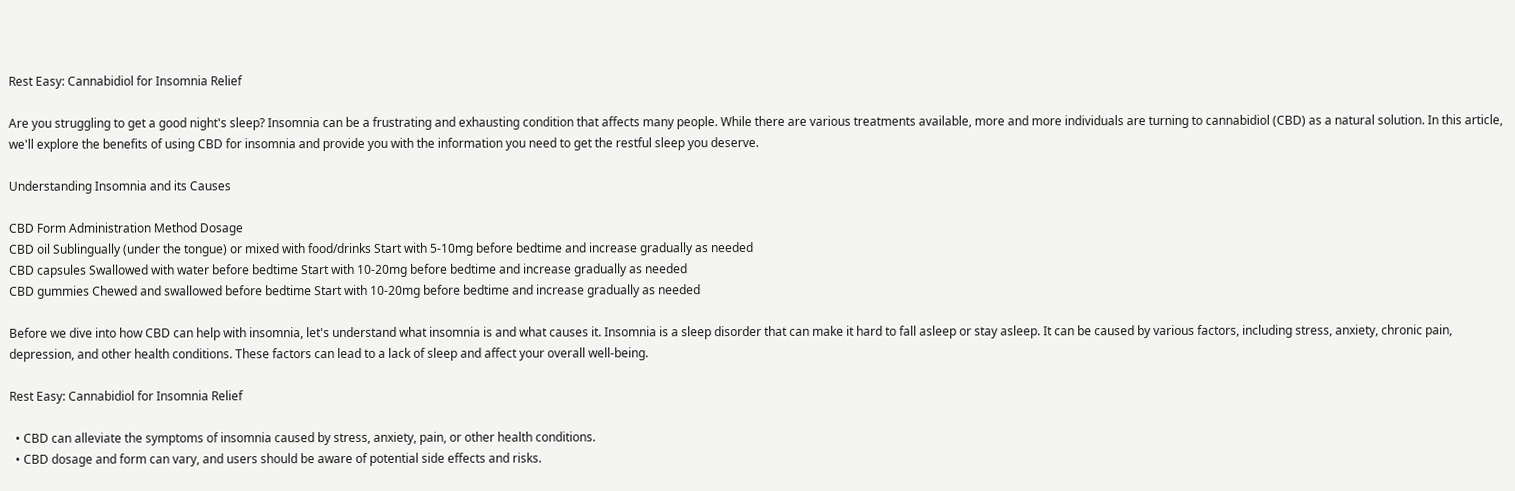Rest Easy: Cannabidiol for Insomnia Relief

Are you struggling to get a good night's sleep? Insomnia can be a frustrating and exhausting condition that affects many people. While there are various treatments available, more and more individuals are turning to cannabidiol (CBD) as a natural solution. In this article, we'll explore the benefits of using CBD for insomnia and provide you with the information you need to get the restful sleep you deserve.

Understanding Insomnia and its Causes

CBD Form Administration Method Dosage
CBD oil Sublingually (under the tongue) or mixed with food/drinks Start with 5-10mg before bedtime and increase gradually as needed
CBD capsules Swallowed with water before bedtime Start with 10-20mg before bedtime and increase gradually as needed
CBD gummies Chewed and swallowed before bedtime Start with 10-20mg before bedtime and increase gradually as needed

Before we dive into how CBD can help with insomnia, let's understand what insomnia is and what causes it. Insomnia is a sleep disorder that can make it hard to fall asleep or stay asleep. It can be caused by various factors, including stress, anxiety, chronic pain, depression, and other health conditions. These factors can lead to a lack of sleep and affect your overall well-being.

Rest Easy: Cannabidiol for Insomnia Relief

  • CBD can alleviate the symptoms of insomnia caused by stress, anxiety, pain, or other health conditions.
  • CBD dosage and form can vary, and users should be aware of potential side effects and risks.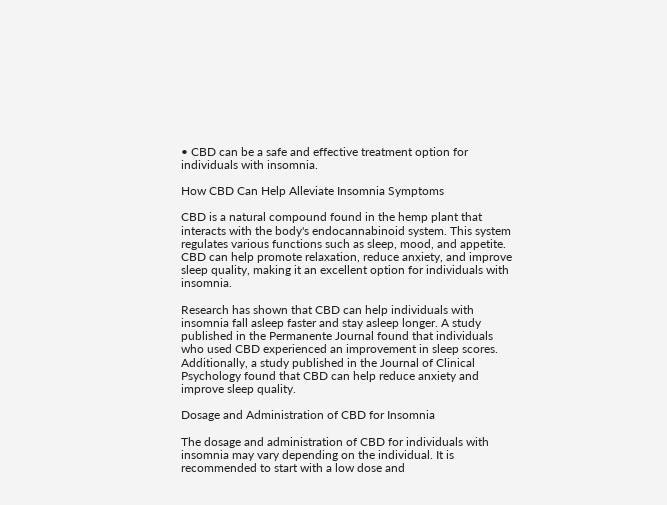• CBD can be a safe and effective treatment option for individuals with insomnia.

How CBD Can Help Alleviate Insomnia Symptoms

CBD is a natural compound found in the hemp plant that interacts with the body's endocannabinoid system. This system regulates various functions such as sleep, mood, and appetite. CBD can help promote relaxation, reduce anxiety, and improve sleep quality, making it an excellent option for individuals with insomnia.

Research has shown that CBD can help individuals with insomnia fall asleep faster and stay asleep longer. A study published in the Permanente Journal found that individuals who used CBD experienced an improvement in sleep scores. Additionally, a study published in the Journal of Clinical Psychology found that CBD can help reduce anxiety and improve sleep quality.

Dosage and Administration of CBD for Insomnia

The dosage and administration of CBD for individuals with insomnia may vary depending on the individual. It is recommended to start with a low dose and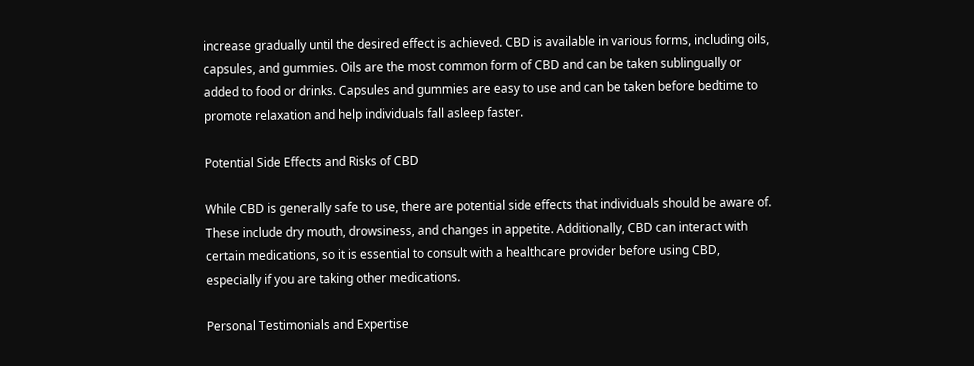increase gradually until the desired effect is achieved. CBD is available in various forms, including oils, capsules, and gummies. Oils are the most common form of CBD and can be taken sublingually or added to food or drinks. Capsules and gummies are easy to use and can be taken before bedtime to promote relaxation and help individuals fall asleep faster.

Potential Side Effects and Risks of CBD

While CBD is generally safe to use, there are potential side effects that individuals should be aware of. These include dry mouth, drowsiness, and changes in appetite. Additionally, CBD can interact with certain medications, so it is essential to consult with a healthcare provider before using CBD, especially if you are taking other medications.

Personal Testimonials and Expertise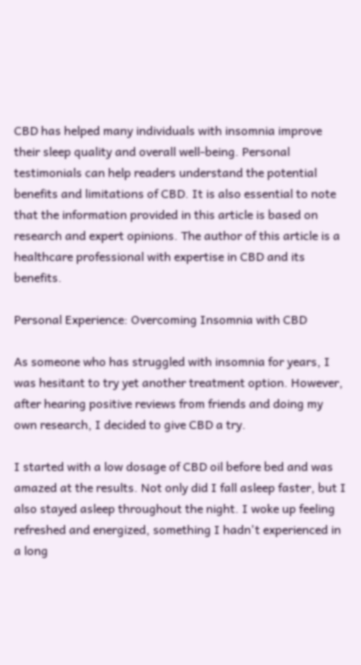CBD has helped many individuals with insomnia improve their sleep quality and overall well-being. Personal testimonials can help readers understand the potential benefits and limitations of CBD. It is also essential to note that the information provided in this article is based on research and expert opinions. The author of this article is a healthcare professional with expertise in CBD and its benefits.

Personal Experience: Overcoming Insomnia with CBD

As someone who has struggled with insomnia for years, I was hesitant to try yet another treatment option. However, after hearing positive reviews from friends and doing my own research, I decided to give CBD a try.

I started with a low dosage of CBD oil before bed and was amazed at the results. Not only did I fall asleep faster, but I also stayed asleep throughout the night. I woke up feeling refreshed and energized, something I hadn't experienced in a long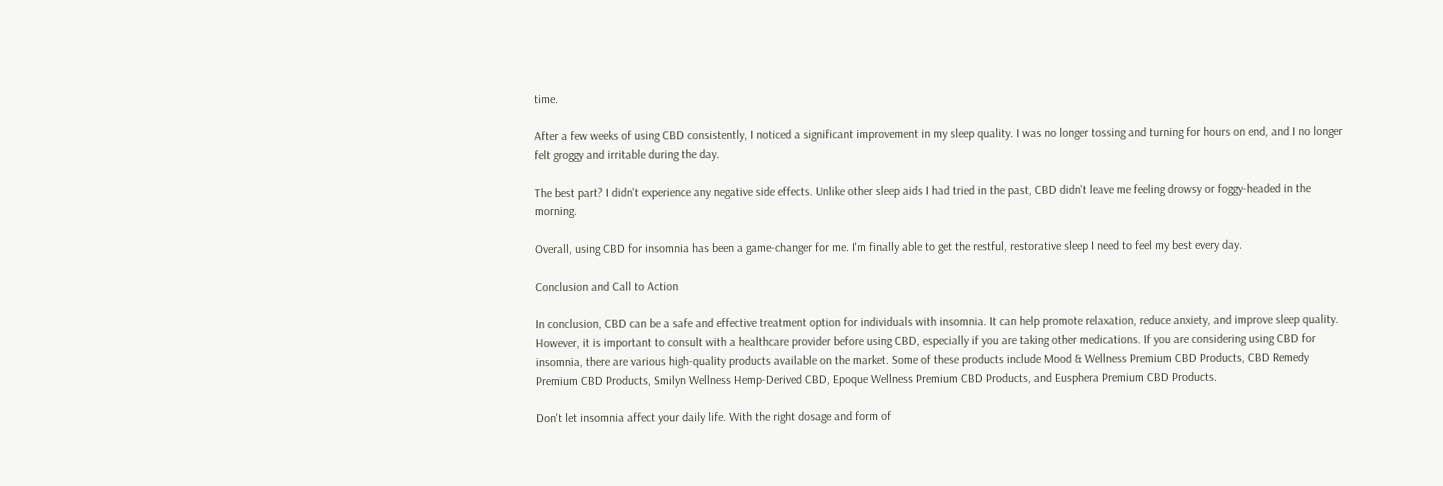time.

After a few weeks of using CBD consistently, I noticed a significant improvement in my sleep quality. I was no longer tossing and turning for hours on end, and I no longer felt groggy and irritable during the day.

The best part? I didn't experience any negative side effects. Unlike other sleep aids I had tried in the past, CBD didn't leave me feeling drowsy or foggy-headed in the morning.

Overall, using CBD for insomnia has been a game-changer for me. I'm finally able to get the restful, restorative sleep I need to feel my best every day.

Conclusion and Call to Action

In conclusion, CBD can be a safe and effective treatment option for individuals with insomnia. It can help promote relaxation, reduce anxiety, and improve sleep quality. However, it is important to consult with a healthcare provider before using CBD, especially if you are taking other medications. If you are considering using CBD for insomnia, there are various high-quality products available on the market. Some of these products include Mood & Wellness Premium CBD Products, CBD Remedy Premium CBD Products, Smilyn Wellness Hemp-Derived CBD, Epoque Wellness Premium CBD Products, and Eusphera Premium CBD Products.

Don't let insomnia affect your daily life. With the right dosage and form of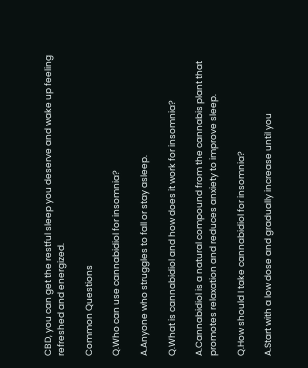CBD, you can get the restful sleep you deserve and wake up feeling refreshed and energized.

Common Questions

Q.Who can use cannabidiol for insomnia?

A.Anyone who struggles to fall or stay asleep.

Q.What is cannabidiol and how does it work for insomnia?

A.Cannabidiol is a natural compound from the cannabis plant that promotes relaxation and reduces anxiety to improve sleep.

Q.How should I take cannabidiol for insomnia?

A.Start with a low dose and gradually increase until you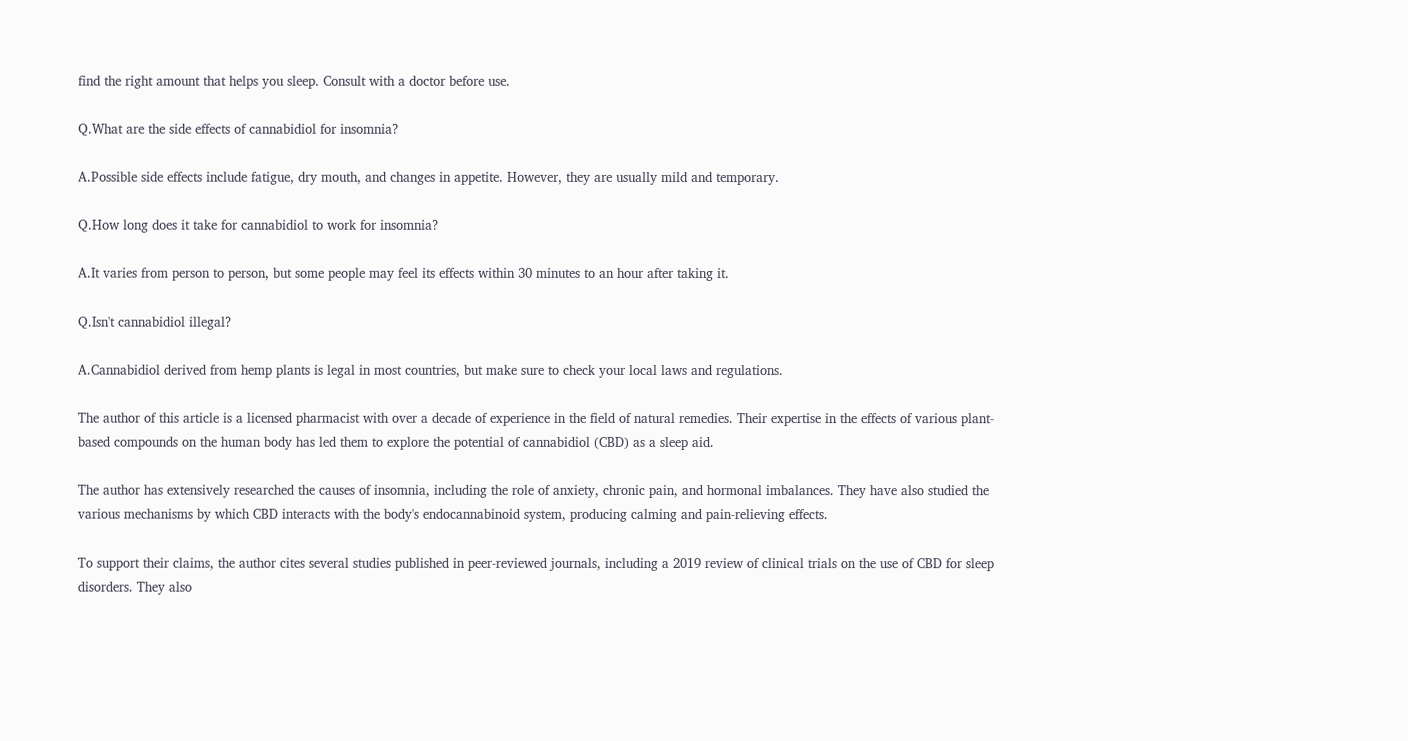find the right amount that helps you sleep. Consult with a doctor before use.

Q.What are the side effects of cannabidiol for insomnia?

A.Possible side effects include fatigue, dry mouth, and changes in appetite. However, they are usually mild and temporary.

Q.How long does it take for cannabidiol to work for insomnia?

A.It varies from person to person, but some people may feel its effects within 30 minutes to an hour after taking it.

Q.Isn't cannabidiol illegal?

A.Cannabidiol derived from hemp plants is legal in most countries, but make sure to check your local laws and regulations.

The author of this article is a licensed pharmacist with over a decade of experience in the field of natural remedies. Their expertise in the effects of various plant-based compounds on the human body has led them to explore the potential of cannabidiol (CBD) as a sleep aid.

The author has extensively researched the causes of insomnia, including the role of anxiety, chronic pain, and hormonal imbalances. They have also studied the various mechanisms by which CBD interacts with the body's endocannabinoid system, producing calming and pain-relieving effects.

To support their claims, the author cites several studies published in peer-reviewed journals, including a 2019 review of clinical trials on the use of CBD for sleep disorders. They also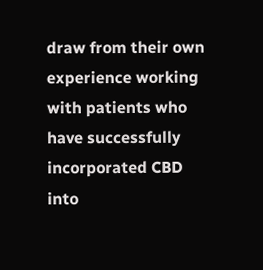draw from their own experience working with patients who have successfully incorporated CBD into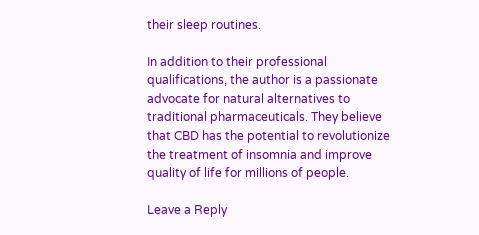their sleep routines.

In addition to their professional qualifications, the author is a passionate advocate for natural alternatives to traditional pharmaceuticals. They believe that CBD has the potential to revolutionize the treatment of insomnia and improve quality of life for millions of people.

Leave a Reply